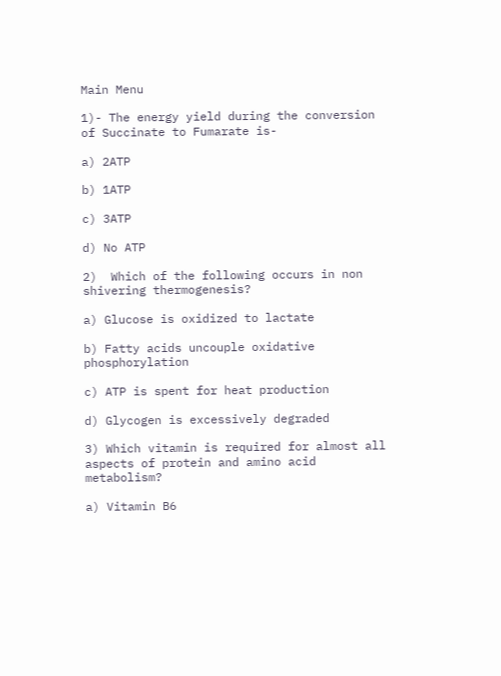Main Menu

1)- The energy yield during the conversion of Succinate to Fumarate is-

a) 2ATP

b) 1ATP

c) 3ATP

d) No ATP

2)  Which of the following occurs in non shivering thermogenesis?

a) Glucose is oxidized to lactate

b) Fatty acids uncouple oxidative phosphorylation

c) ATP is spent for heat production

d) Glycogen is excessively degraded

3) Which vitamin is required for almost all aspects of protein and amino acid metabolism?

a) Vitamin B6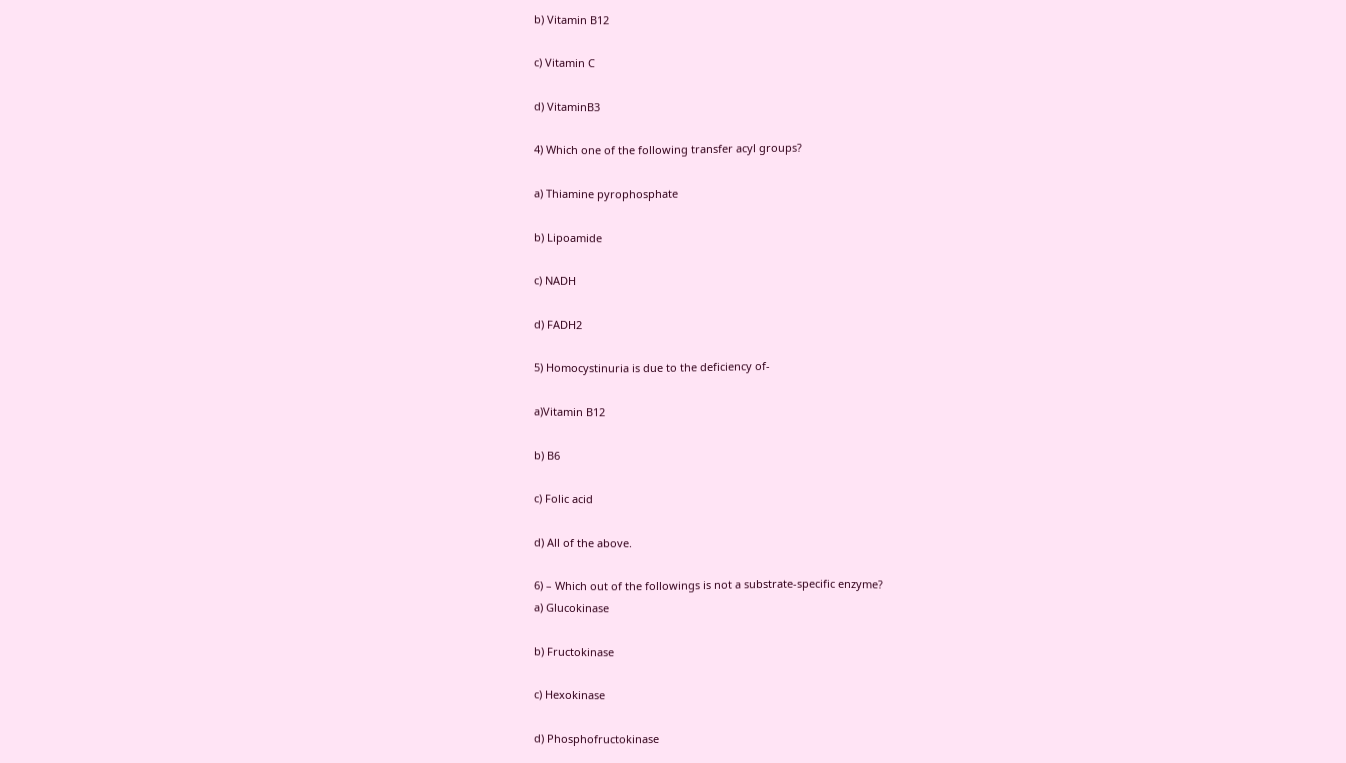b) Vitamin B12

c) Vitamin C

d) VitaminB3

4) Which one of the following transfer acyl groups?

a) Thiamine pyrophosphate

b) Lipoamide

c) NADH

d) FADH2

5) Homocystinuria is due to the deficiency of-

a)Vitamin B12

b) B6

c) Folic acid

d) All of the above.

6) – Which out of the followings is not a substrate-specific enzyme?
a) Glucokinase

b) Fructokinase

c) Hexokinase

d) Phosphofructokinase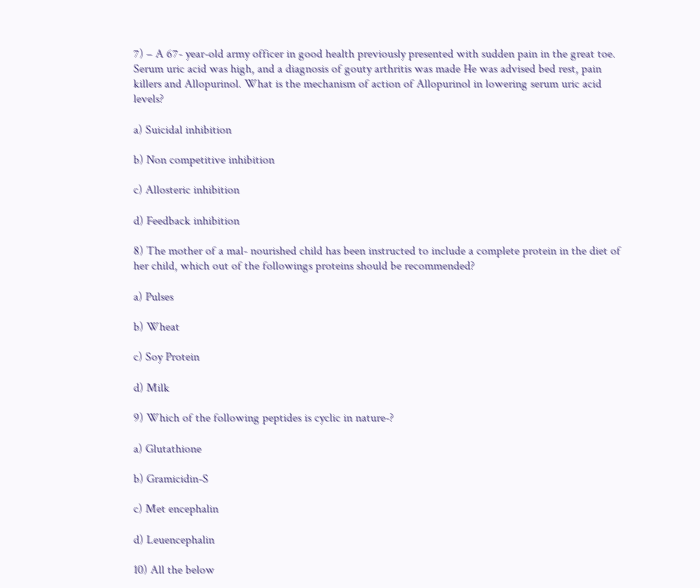7) – A 67- year-old army officer in good health previously presented with sudden pain in the great toe.  Serum uric acid was high, and a diagnosis of gouty arthritis was made He was advised bed rest, pain killers and Allopurinol. What is the mechanism of action of Allopurinol in lowering serum uric acid levels?

a) Suicidal inhibition

b) Non competitive inhibition

c) Allosteric inhibition

d) Feedback inhibition

8) The mother of a mal- nourished child has been instructed to include a complete protein in the diet of her child, which out of the followings proteins should be recommended?

a) Pulses

b) Wheat

c) Soy Protein

d) Milk

9) Which of the following peptides is cyclic in nature-?

a) Glutathione

b) Gramicidin-S

c) Met encephalin

d) Leuencephalin

10) All the below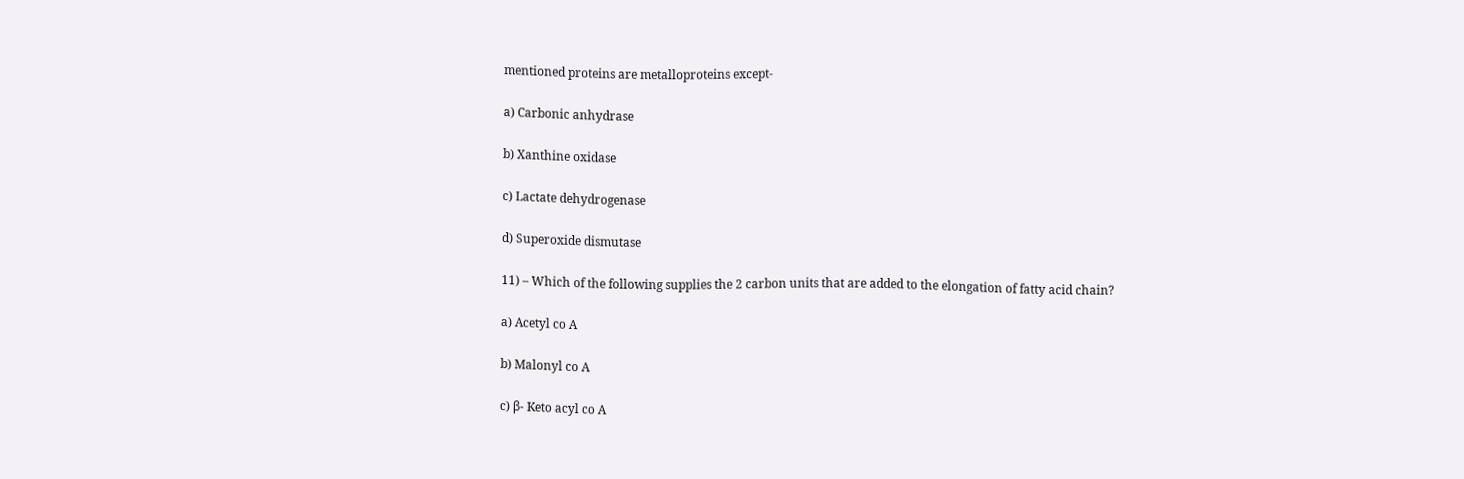mentioned proteins are metalloproteins except-

a) Carbonic anhydrase

b) Xanthine oxidase

c) Lactate dehydrogenase

d) Superoxide dismutase

11) – Which of the following supplies the 2 carbon units that are added to the elongation of fatty acid chain?

a) Acetyl co A

b) Malonyl co A

c) β- Keto acyl co A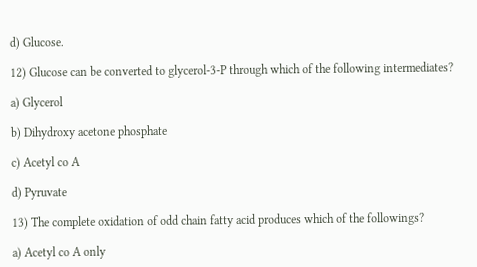d) Glucose.

12) Glucose can be converted to glycerol-3-P through which of the following intermediates?

a) Glycerol

b) Dihydroxy acetone phosphate

c) Acetyl co A

d) Pyruvate

13) The complete oxidation of odd chain fatty acid produces which of the followings?

a) Acetyl co A only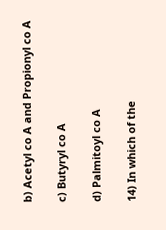b) Acetyl co A and Propionyl co A

c) Butyryl co A

d) Palmitoyl co A

14) In which of the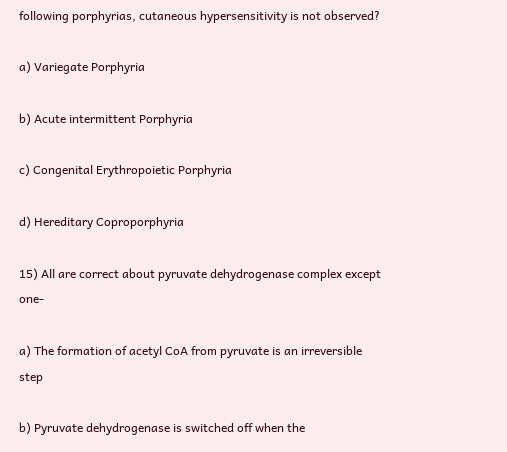following porphyrias, cutaneous hypersensitivity is not observed?

a) Variegate Porphyria

b) Acute intermittent Porphyria

c) Congenital Erythropoietic Porphyria

d) Hereditary Coproporphyria

15) All are correct about pyruvate dehydrogenase complex except one-

a) The formation of acetyl CoA from pyruvate is an irreversible step

b) Pyruvate dehydrogenase is switched off when the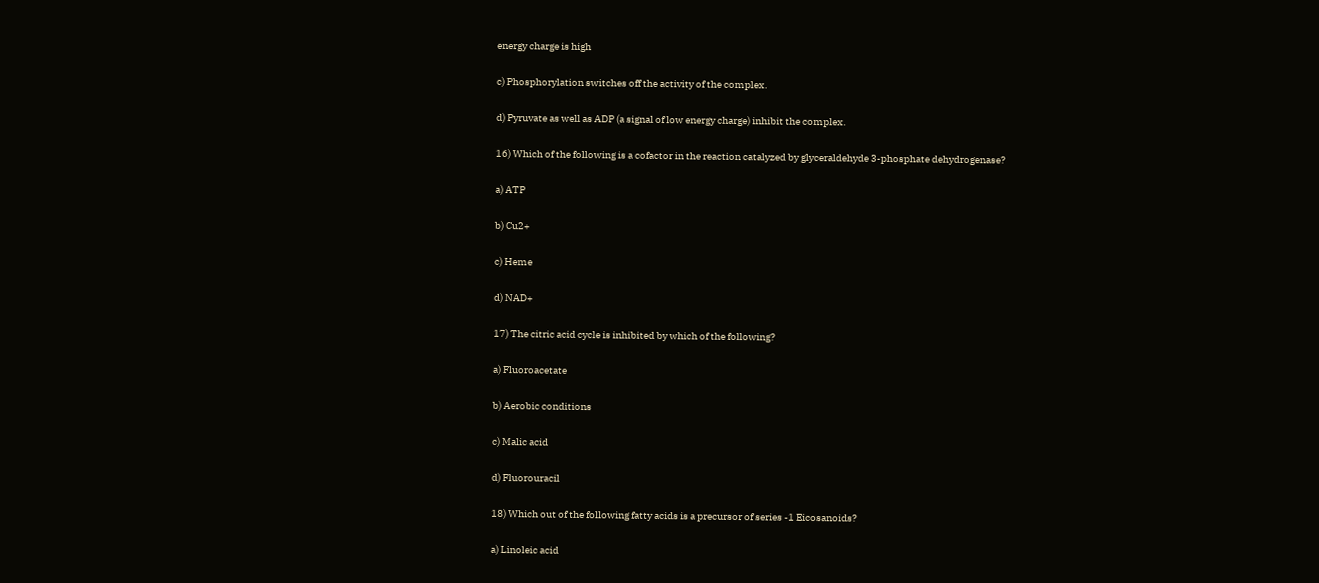energy charge is high

c) Phosphorylation switches off the activity of the complex.

d) Pyruvate as well as ADP (a signal of low energy charge) inhibit the complex.

16) Which of the following is a cofactor in the reaction catalyzed by glyceraldehyde 3-phosphate dehydrogenase?

a) ATP

b) Cu2+

c) Heme

d) NAD+

17) The citric acid cycle is inhibited by which of the following?

a) Fluoroacetate

b) Aerobic conditions

c) Malic acid

d) Fluorouracil

18) Which out of the following fatty acids is a precursor of series -1 Eicosanoids?

a) Linoleic acid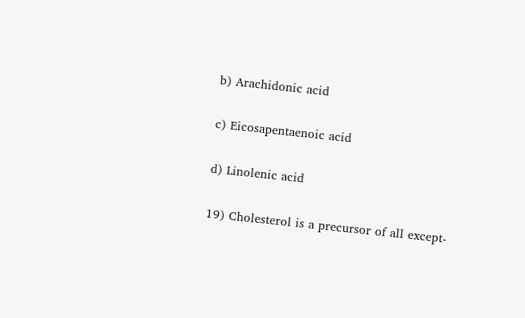b) Arachidonic acid

c) Eicosapentaenoic acid

d) Linolenic acid

19) Cholesterol is a precursor of all except-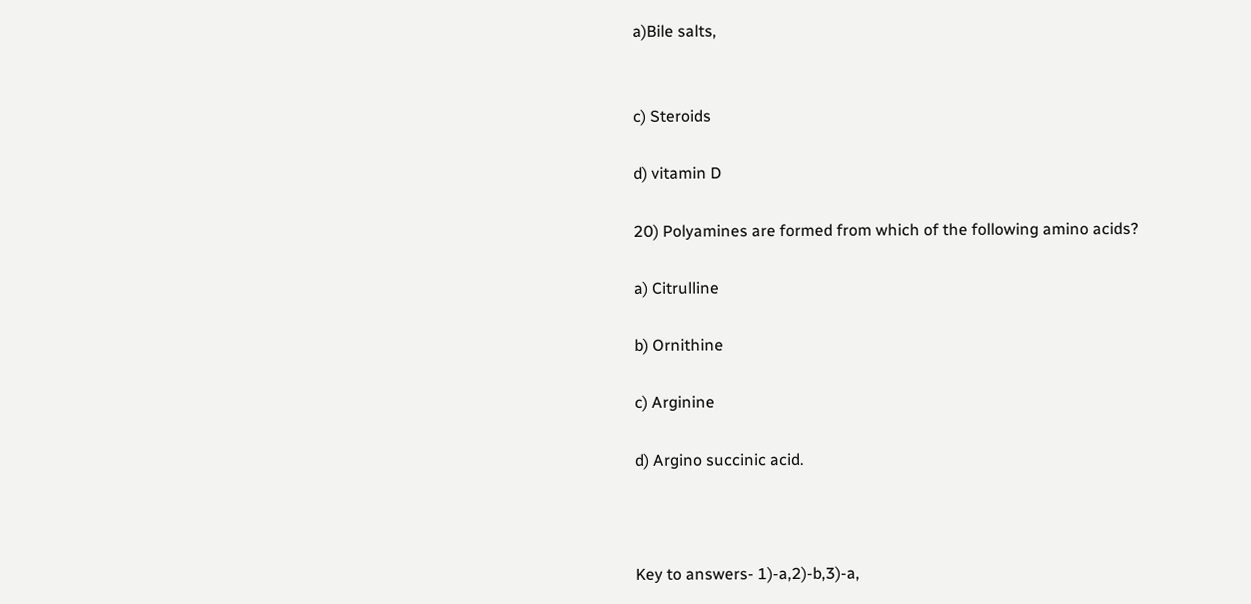a)Bile salts,


c) Steroids

d) vitamin D

20) Polyamines are formed from which of the following amino acids?

a) Citrulline

b) Ornithine

c) Arginine

d) Argino succinic acid.



Key to answers- 1)-a,2)-b,3)-a,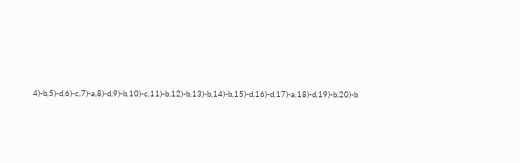4)-b,5)-d,6)-c,7)-a,8)-d,9)-b,10)-c,11)-b,12)-b,13)-b,14)-b,15)-d,16)-d,17)-a,18)-d,19)-b,20)-b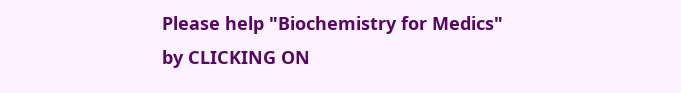Please help "Biochemistry for Medics" by CLICKING ON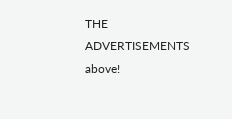THE ADVERTISEMENTS above!